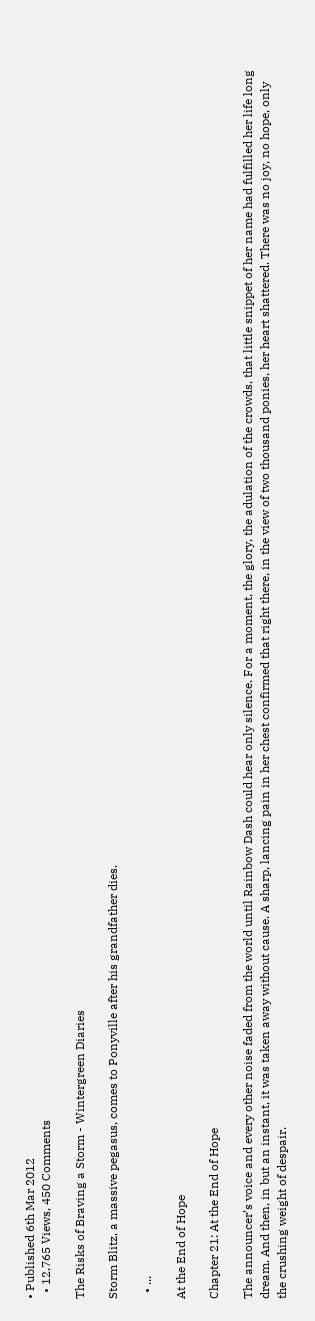• Published 6th Mar 2012
  • 12,765 Views, 450 Comments

The Risks of Braving a Storm - Wintergreen Diaries

Storm Blitz, a massive pegasus, comes to Ponyville after his grandfather dies.

  • ...

At the End of Hope

Chapter 21: At the End of Hope

The announcer’s voice and every other noise faded from the world until Rainbow Dash could hear only silence. For a moment, the glory, the adulation of the crowds, that little snippet of her name had fulfilled her life long dream. And then, in but an instant, it was taken away without cause. A sharp, lancing pain in her chest confirmed that right there, in the view of two thousand ponies, her heart shattered. There was no joy, no hope, only the crushing weight of despair.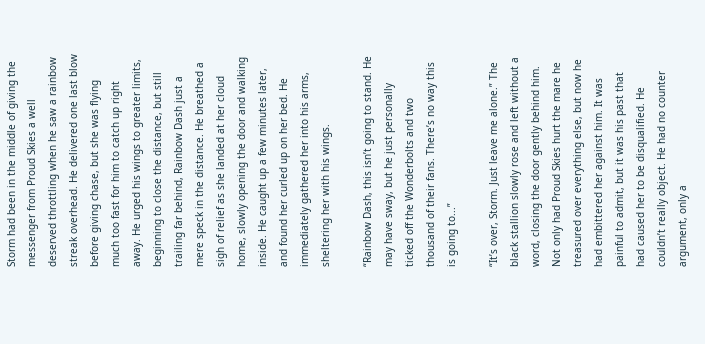Storm had been in the middle of giving the messenger from Proud Skies a well deserved throttling when he saw a rainbow streak overhead. He delivered one last blow before giving chase, but she was flying much too fast for him to catch up right away. He urged his wings to greater limits, beginning to close the distance, but still trailing far behind, Rainbow Dash just a mere speck in the distance. He breathed a sigh of relief as she landed at her cloud home, slowly opening the door and walking inside. He caught up a few minutes later, and found her curled up on her bed. He immediately gathered her into his arms, sheltering her with his wings.

“Rainbow Dash, this isn’t going to stand. He may have sway, but he just personally ticked off the Wonderbolts and two thousand of their fans. There’s no way this is going to...”

“It’s over, Storm. Just leave me alone.” The black stallion slowly rose and left without a word, closing the door gently behind him. Not only had Proud Skies hurt the mare he treasured over everything else, but now he had embittered her against him. It was painful to admit, but it was his past that had caused her to be disqualified. He couldn’t really object. He had no counter argument, only a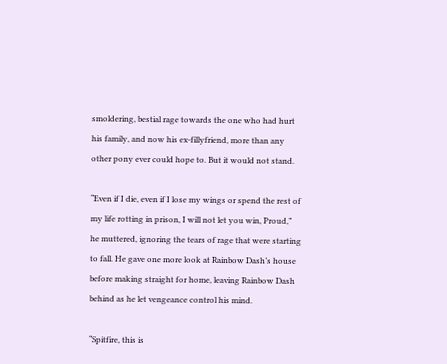smoldering, bestial rage towards the one who had hurt his family, and now his ex-fillyfriend, more than any other pony ever could hope to. But it would not stand.

“Even if I die, even if I lose my wings or spend the rest of my life rotting in prison, I will not let you win, Proud,” he muttered, ignoring the tears of rage that were starting to fall. He gave one more look at Rainbow Dash’s house before making straight for home, leaving Rainbow Dash behind as he let vengeance control his mind.

“Spitfire, this is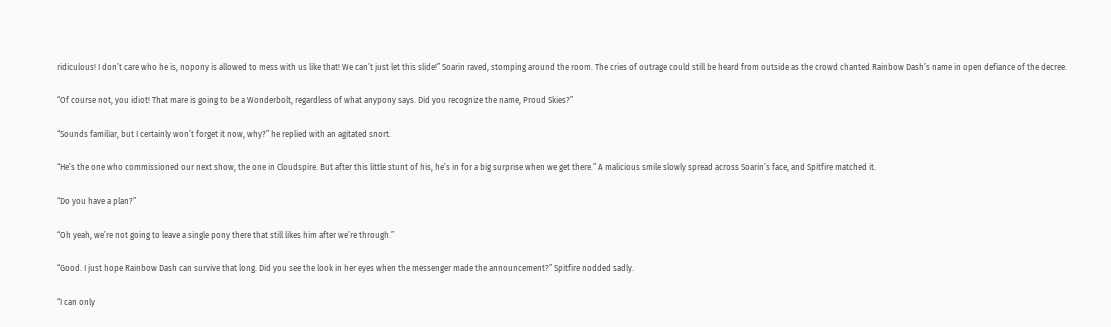ridiculous! I don’t care who he is, nopony is allowed to mess with us like that! We can’t just let this slide!” Soarin raved, stomping around the room. The cries of outrage could still be heard from outside as the crowd chanted Rainbow Dash’s name in open defiance of the decree.

“Of course not, you idiot! That mare is going to be a Wonderbolt, regardless of what anypony says. Did you recognize the name, Proud Skies?”

“Sounds familiar, but I certainly won’t forget it now, why?” he replied with an agitated snort.

“He’s the one who commissioned our next show, the one in Cloudspire. But after this little stunt of his, he’s in for a big surprise when we get there.” A malicious smile slowly spread across Soarin’s face, and Spitfire matched it.

“Do you have a plan?”

“Oh yeah, we’re not going to leave a single pony there that still likes him after we’re through.”

“Good. I just hope Rainbow Dash can survive that long. Did you see the look in her eyes when the messenger made the announcement?” Spitfire nodded sadly.

“I can only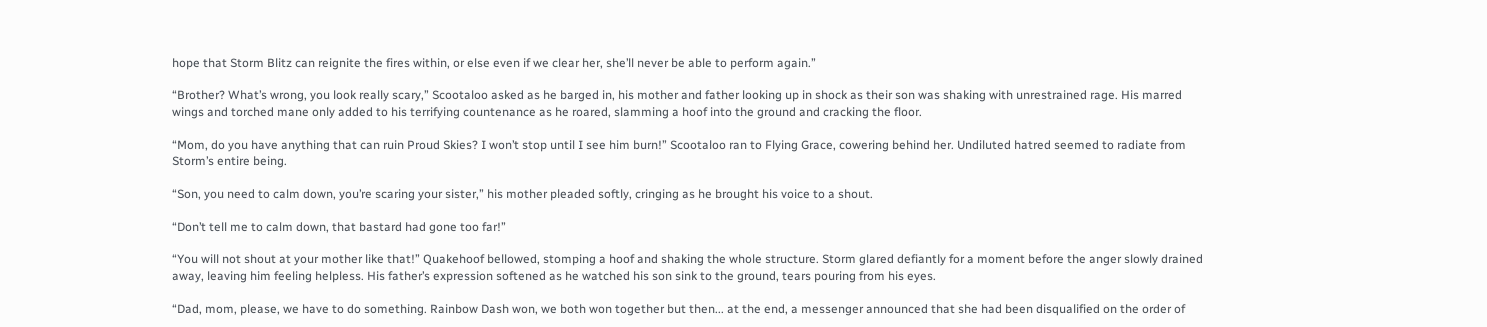hope that Storm Blitz can reignite the fires within, or else even if we clear her, she’ll never be able to perform again.”

“Brother? What’s wrong, you look really scary,” Scootaloo asked as he barged in, his mother and father looking up in shock as their son was shaking with unrestrained rage. His marred wings and torched mane only added to his terrifying countenance as he roared, slamming a hoof into the ground and cracking the floor.

“Mom, do you have anything that can ruin Proud Skies? I won’t stop until I see him burn!” Scootaloo ran to Flying Grace, cowering behind her. Undiluted hatred seemed to radiate from Storm’s entire being.

“Son, you need to calm down, you’re scaring your sister,” his mother pleaded softly, cringing as he brought his voice to a shout.

“Don’t tell me to calm down, that bastard had gone too far!”

“You will not shout at your mother like that!” Quakehoof bellowed, stomping a hoof and shaking the whole structure. Storm glared defiantly for a moment before the anger slowly drained away, leaving him feeling helpless. His father’s expression softened as he watched his son sink to the ground, tears pouring from his eyes.

“Dad, mom, please, we have to do something. Rainbow Dash won, we both won together but then... at the end, a messenger announced that she had been disqualified on the order of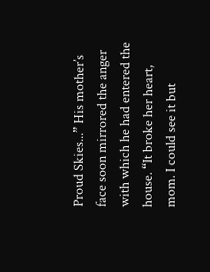Proud Skies...” His mother’s face soon mirrored the anger with which he had entered the house. “It broke her heart, mom. I could see it but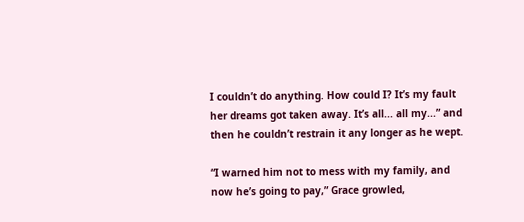I couldn’t do anything. How could I? It’s my fault her dreams got taken away. It’s all... all my...” and then he couldn’t restrain it any longer as he wept.

“I warned him not to mess with my family, and now he’s going to pay,” Grace growled,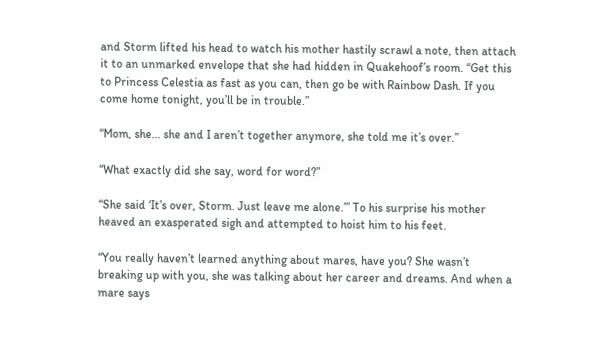and Storm lifted his head to watch his mother hastily scrawl a note, then attach it to an unmarked envelope that she had hidden in Quakehoof’s room. “Get this to Princess Celestia as fast as you can, then go be with Rainbow Dash. If you come home tonight, you’ll be in trouble.”

“Mom, she... she and I aren’t together anymore, she told me it’s over.”

“What exactly did she say, word for word?”

“She said ‘It’s over, Storm. Just leave me alone.’” To his surprise his mother heaved an exasperated sigh and attempted to hoist him to his feet.

“You really haven’t learned anything about mares, have you? She wasn’t breaking up with you, she was talking about her career and dreams. And when a mare says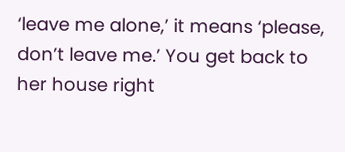‘leave me alone,’ it means ‘please, don’t leave me.’ You get back to her house right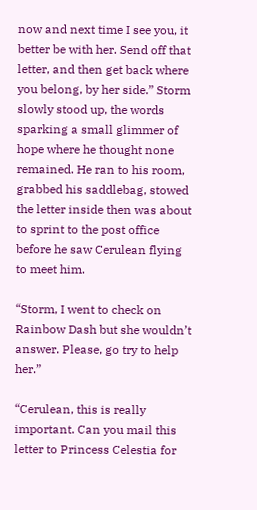now and next time I see you, it better be with her. Send off that letter, and then get back where you belong, by her side.” Storm slowly stood up, the words sparking a small glimmer of hope where he thought none remained. He ran to his room, grabbed his saddlebag, stowed the letter inside then was about to sprint to the post office before he saw Cerulean flying to meet him.

“Storm, I went to check on Rainbow Dash but she wouldn’t answer. Please, go try to help her.”

“Cerulean, this is really important. Can you mail this letter to Princess Celestia for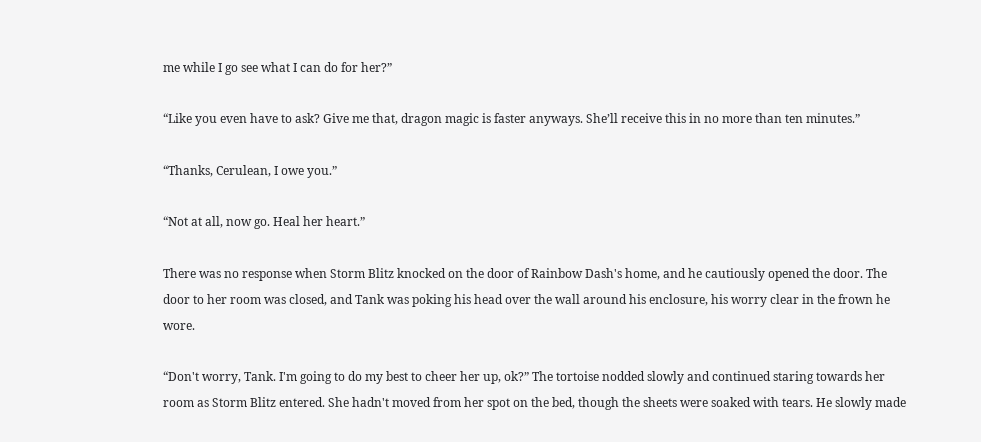me while I go see what I can do for her?”

“Like you even have to ask? Give me that, dragon magic is faster anyways. She’ll receive this in no more than ten minutes.”

“Thanks, Cerulean, I owe you.”

“Not at all, now go. Heal her heart.”

There was no response when Storm Blitz knocked on the door of Rainbow Dash's home, and he cautiously opened the door. The door to her room was closed, and Tank was poking his head over the wall around his enclosure, his worry clear in the frown he wore.

“Don't worry, Tank. I'm going to do my best to cheer her up, ok?” The tortoise nodded slowly and continued staring towards her room as Storm Blitz entered. She hadn't moved from her spot on the bed, though the sheets were soaked with tears. He slowly made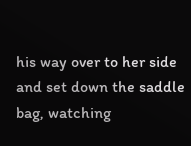his way over to her side and set down the saddle bag, watching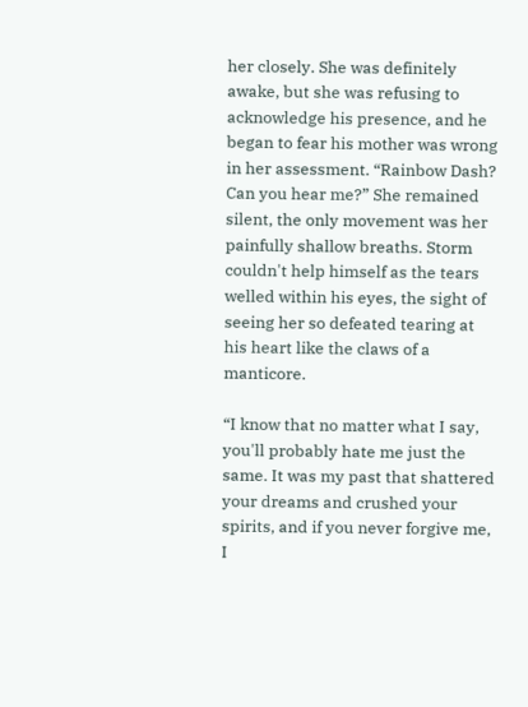her closely. She was definitely awake, but she was refusing to acknowledge his presence, and he began to fear his mother was wrong in her assessment. “Rainbow Dash? Can you hear me?” She remained silent, the only movement was her painfully shallow breaths. Storm couldn't help himself as the tears welled within his eyes, the sight of seeing her so defeated tearing at his heart like the claws of a manticore.

“I know that no matter what I say, you'll probably hate me just the same. It was my past that shattered your dreams and crushed your spirits, and if you never forgive me, I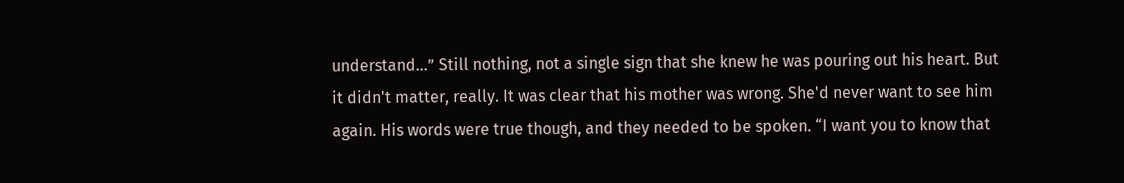understand...” Still nothing, not a single sign that she knew he was pouring out his heart. But it didn't matter, really. It was clear that his mother was wrong. She'd never want to see him again. His words were true though, and they needed to be spoken. “I want you to know that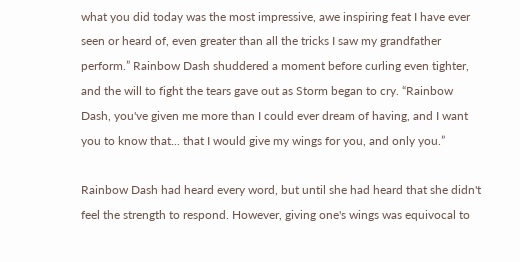what you did today was the most impressive, awe inspiring feat I have ever seen or heard of, even greater than all the tricks I saw my grandfather perform.” Rainbow Dash shuddered a moment before curling even tighter, and the will to fight the tears gave out as Storm began to cry. “Rainbow Dash, you've given me more than I could ever dream of having, and I want you to know that... that I would give my wings for you, and only you.”

Rainbow Dash had heard every word, but until she had heard that she didn't feel the strength to respond. However, giving one's wings was equivocal to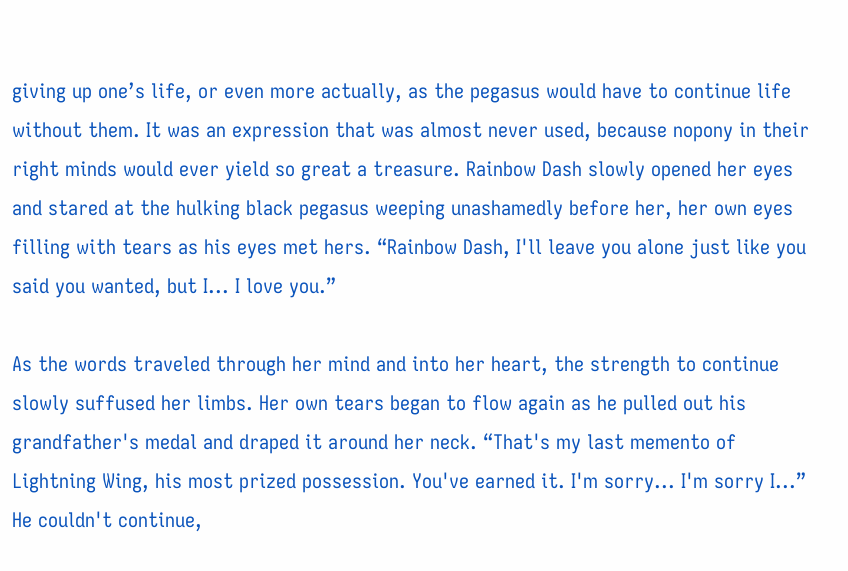giving up one’s life, or even more actually, as the pegasus would have to continue life without them. It was an expression that was almost never used, because nopony in their right minds would ever yield so great a treasure. Rainbow Dash slowly opened her eyes and stared at the hulking black pegasus weeping unashamedly before her, her own eyes filling with tears as his eyes met hers. “Rainbow Dash, I'll leave you alone just like you said you wanted, but I... I love you.”

As the words traveled through her mind and into her heart, the strength to continue slowly suffused her limbs. Her own tears began to flow again as he pulled out his grandfather's medal and draped it around her neck. “That's my last memento of Lightning Wing, his most prized possession. You've earned it. I'm sorry... I'm sorry I...” He couldn't continue,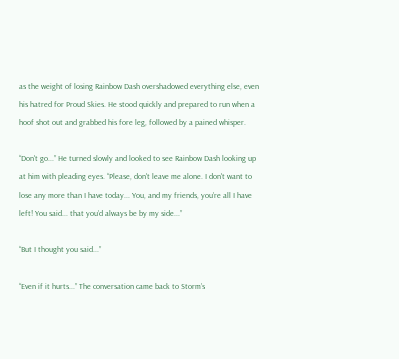as the weight of losing Rainbow Dash overshadowed everything else, even his hatred for Proud Skies. He stood quickly and prepared to run when a hoof shot out and grabbed his fore leg, followed by a pained whisper.

“Don't go...” He turned slowly and looked to see Rainbow Dash looking up at him with pleading eyes. “Please, don't leave me alone. I don't want to lose any more than I have today... You, and my friends, you’re all I have left! You said... that you’d always be by my side...”

“But I thought you said...”

“Even if it hurts...” The conversation came back to Storm’s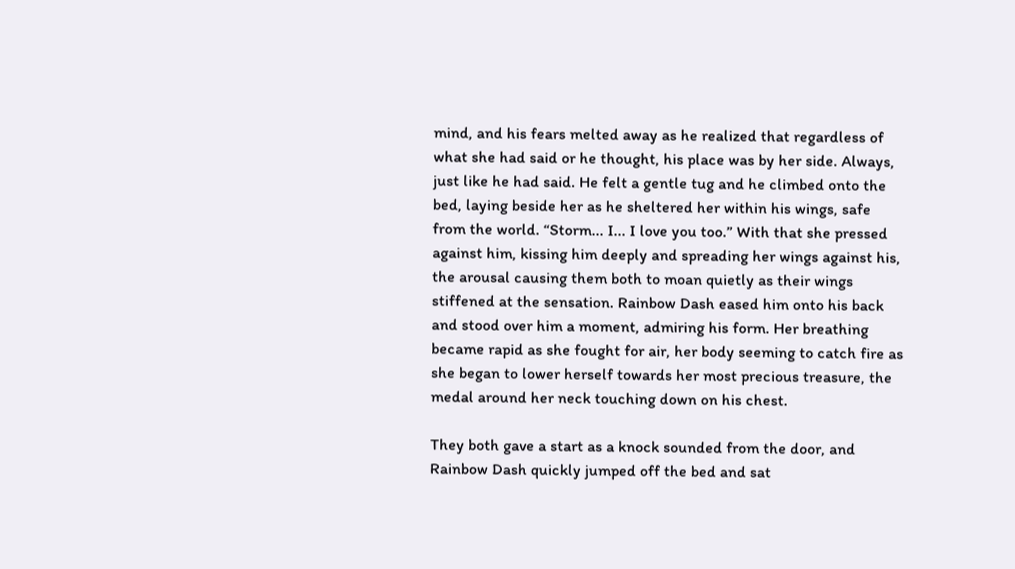mind, and his fears melted away as he realized that regardless of what she had said or he thought, his place was by her side. Always, just like he had said. He felt a gentle tug and he climbed onto the bed, laying beside her as he sheltered her within his wings, safe from the world. “Storm... I... I love you too.” With that she pressed against him, kissing him deeply and spreading her wings against his, the arousal causing them both to moan quietly as their wings stiffened at the sensation. Rainbow Dash eased him onto his back and stood over him a moment, admiring his form. Her breathing became rapid as she fought for air, her body seeming to catch fire as she began to lower herself towards her most precious treasure, the medal around her neck touching down on his chest.

They both gave a start as a knock sounded from the door, and Rainbow Dash quickly jumped off the bed and sat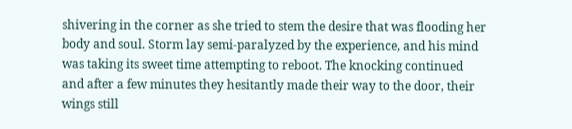shivering in the corner as she tried to stem the desire that was flooding her body and soul. Storm lay semi-paralyzed by the experience, and his mind was taking its sweet time attempting to reboot. The knocking continued and after a few minutes they hesitantly made their way to the door, their wings still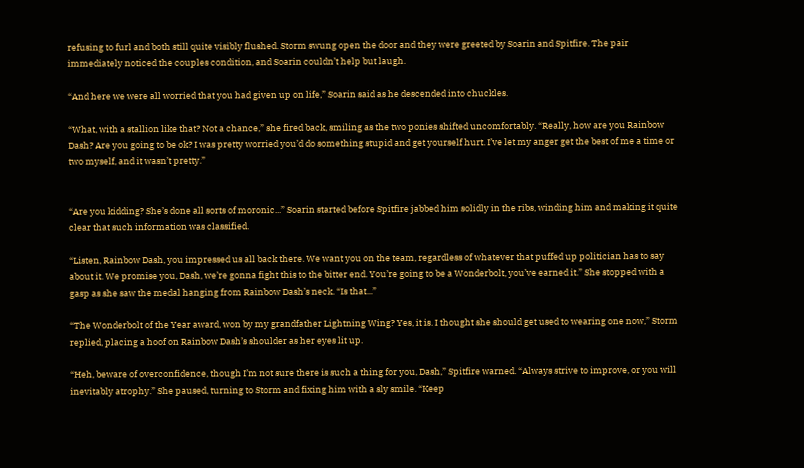refusing to furl and both still quite visibly flushed. Storm swung open the door and they were greeted by Soarin and Spitfire. The pair immediately noticed the couples condition, and Soarin couldn’t help but laugh.

“And here we were all worried that you had given up on life,” Soarin said as he descended into chuckles.

“What, with a stallion like that? Not a chance,” she fired back, smiling as the two ponies shifted uncomfortably. “Really, how are you Rainbow Dash? Are you going to be ok? I was pretty worried you’d do something stupid and get yourself hurt. I’ve let my anger get the best of me a time or two myself, and it wasn’t pretty.”


“Are you kidding? She’s done all sorts of moronic...” Soarin started before Spitfire jabbed him solidly in the ribs, winding him and making it quite clear that such information was classified.

“Listen, Rainbow Dash, you impressed us all back there. We want you on the team, regardless of whatever that puffed up politician has to say about it. We promise you, Dash, we’re gonna fight this to the bitter end. You’re going to be a Wonderbolt, you’ve earned it.” She stopped with a gasp as she saw the medal hanging from Rainbow Dash’s neck. “Is that...”

“The Wonderbolt of the Year award, won by my grandfather Lightning Wing? Yes, it is. I thought she should get used to wearing one now,” Storm replied, placing a hoof on Rainbow Dash’s shoulder as her eyes lit up.

“Heh, beware of overconfidence, though I’m not sure there is such a thing for you, Dash,” Spitfire warned. “Always strive to improve, or you will inevitably atrophy.” She paused, turning to Storm and fixing him with a sly smile. “Keep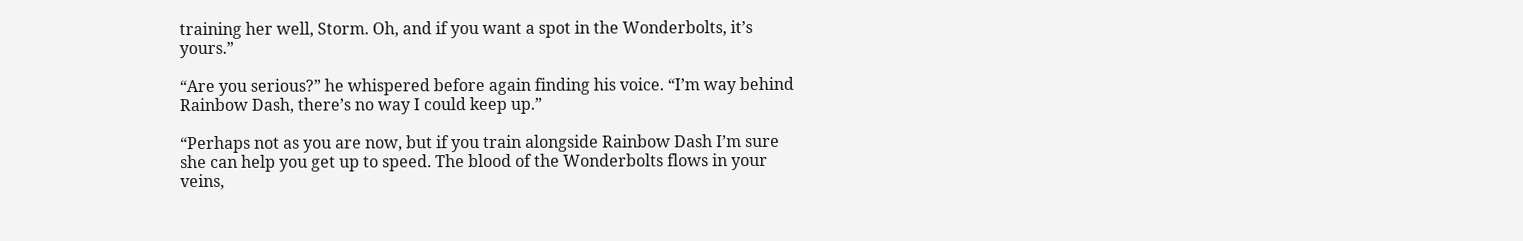training her well, Storm. Oh, and if you want a spot in the Wonderbolts, it’s yours.”

“Are you serious?” he whispered before again finding his voice. “I’m way behind Rainbow Dash, there’s no way I could keep up.”

“Perhaps not as you are now, but if you train alongside Rainbow Dash I’m sure she can help you get up to speed. The blood of the Wonderbolts flows in your veins,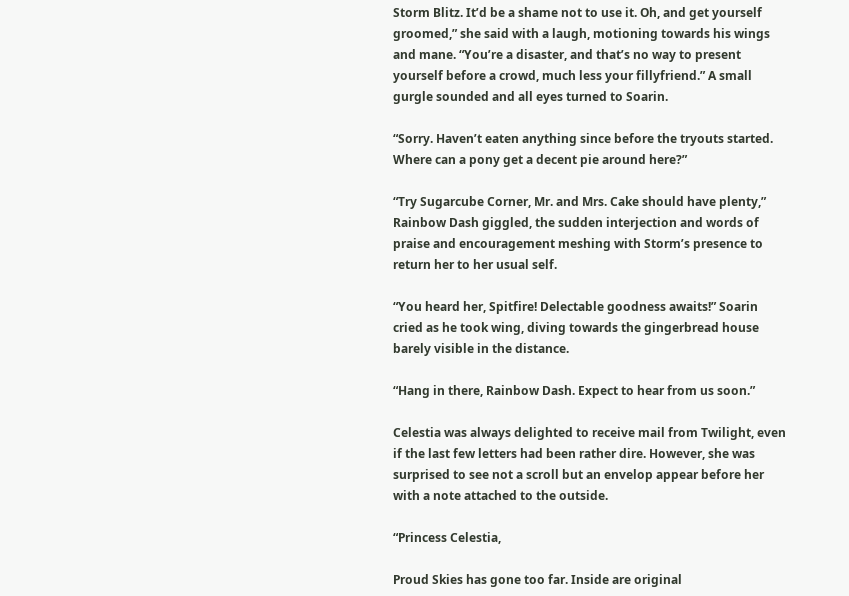Storm Blitz. It’d be a shame not to use it. Oh, and get yourself groomed,” she said with a laugh, motioning towards his wings and mane. “You’re a disaster, and that’s no way to present yourself before a crowd, much less your fillyfriend.” A small gurgle sounded and all eyes turned to Soarin.

“Sorry. Haven’t eaten anything since before the tryouts started. Where can a pony get a decent pie around here?”

“Try Sugarcube Corner, Mr. and Mrs. Cake should have plenty,” Rainbow Dash giggled, the sudden interjection and words of praise and encouragement meshing with Storm’s presence to return her to her usual self.

“You heard her, Spitfire! Delectable goodness awaits!” Soarin cried as he took wing, diving towards the gingerbread house barely visible in the distance.

“Hang in there, Rainbow Dash. Expect to hear from us soon.”

Celestia was always delighted to receive mail from Twilight, even if the last few letters had been rather dire. However, she was surprised to see not a scroll but an envelop appear before her with a note attached to the outside.

“Princess Celestia,

Proud Skies has gone too far. Inside are original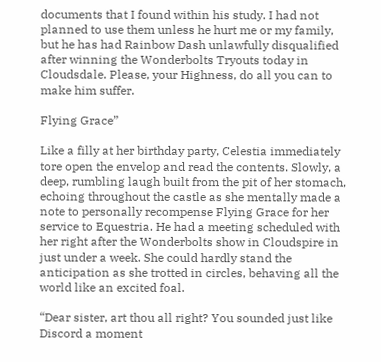documents that I found within his study. I had not planned to use them unless he hurt me or my family, but he has had Rainbow Dash unlawfully disqualified after winning the Wonderbolts Tryouts today in Cloudsdale. Please, your Highness, do all you can to make him suffer.

Flying Grace”

Like a filly at her birthday party, Celestia immediately tore open the envelop and read the contents. Slowly, a deep, rumbling laugh built from the pit of her stomach, echoing throughout the castle as she mentally made a note to personally recompense Flying Grace for her service to Equestria. He had a meeting scheduled with her right after the Wonderbolts show in Cloudspire in just under a week. She could hardly stand the anticipation as she trotted in circles, behaving all the world like an excited foal.

“Dear sister, art thou all right? You sounded just like Discord a moment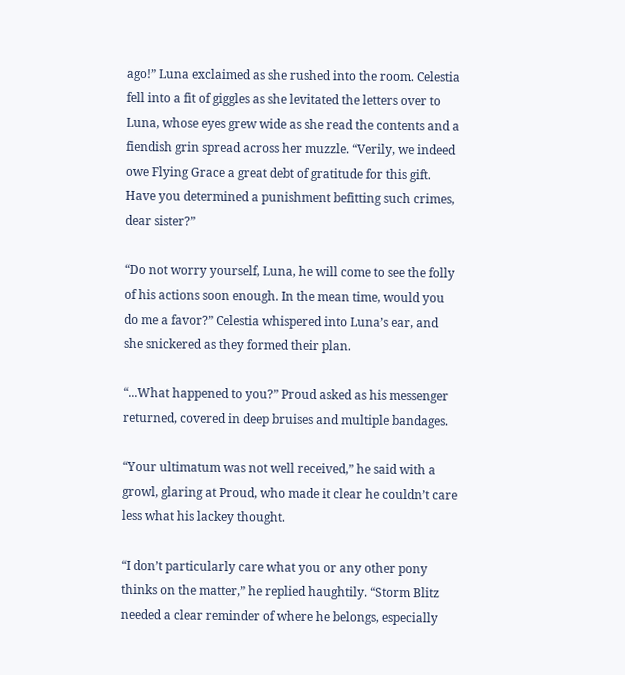ago!” Luna exclaimed as she rushed into the room. Celestia fell into a fit of giggles as she levitated the letters over to Luna, whose eyes grew wide as she read the contents and a fiendish grin spread across her muzzle. “Verily, we indeed owe Flying Grace a great debt of gratitude for this gift. Have you determined a punishment befitting such crimes, dear sister?”

“Do not worry yourself, Luna, he will come to see the folly of his actions soon enough. In the mean time, would you do me a favor?” Celestia whispered into Luna’s ear, and she snickered as they formed their plan.

“...What happened to you?” Proud asked as his messenger returned, covered in deep bruises and multiple bandages.

“Your ultimatum was not well received,” he said with a growl, glaring at Proud, who made it clear he couldn’t care less what his lackey thought.

“I don’t particularly care what you or any other pony thinks on the matter,” he replied haughtily. “Storm Blitz needed a clear reminder of where he belongs, especially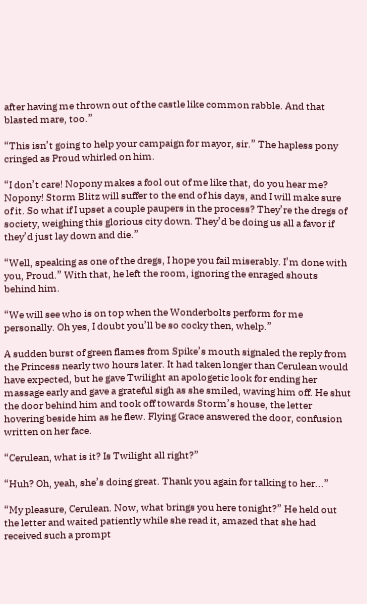after having me thrown out of the castle like common rabble. And that blasted mare, too.”

“This isn’t going to help your campaign for mayor, sir.” The hapless pony cringed as Proud whirled on him.

“I don’t care! Nopony makes a fool out of me like that, do you hear me? Nopony! Storm Blitz will suffer to the end of his days, and I will make sure of it. So what if I upset a couple paupers in the process? They’re the dregs of society, weighing this glorious city down. They’d be doing us all a favor if they’d just lay down and die.”

“Well, speaking as one of the dregs, I hope you fail miserably. I’m done with you, Proud.” With that, he left the room, ignoring the enraged shouts behind him.

“We will see who is on top when the Wonderbolts perform for me personally. Oh yes, I doubt you’ll be so cocky then, whelp.”

A sudden burst of green flames from Spike’s mouth signaled the reply from the Princess nearly two hours later. It had taken longer than Cerulean would have expected, but he gave Twilight an apologetic look for ending her massage early and gave a grateful sigh as she smiled, waving him off. He shut the door behind him and took off towards Storm’s house, the letter hovering beside him as he flew. Flying Grace answered the door, confusion written on her face.

“Cerulean, what is it? Is Twilight all right?”

“Huh? Oh, yeah, she’s doing great. Thank you again for talking to her...”

“My pleasure, Cerulean. Now, what brings you here tonight?” He held out the letter and waited patiently while she read it, amazed that she had received such a prompt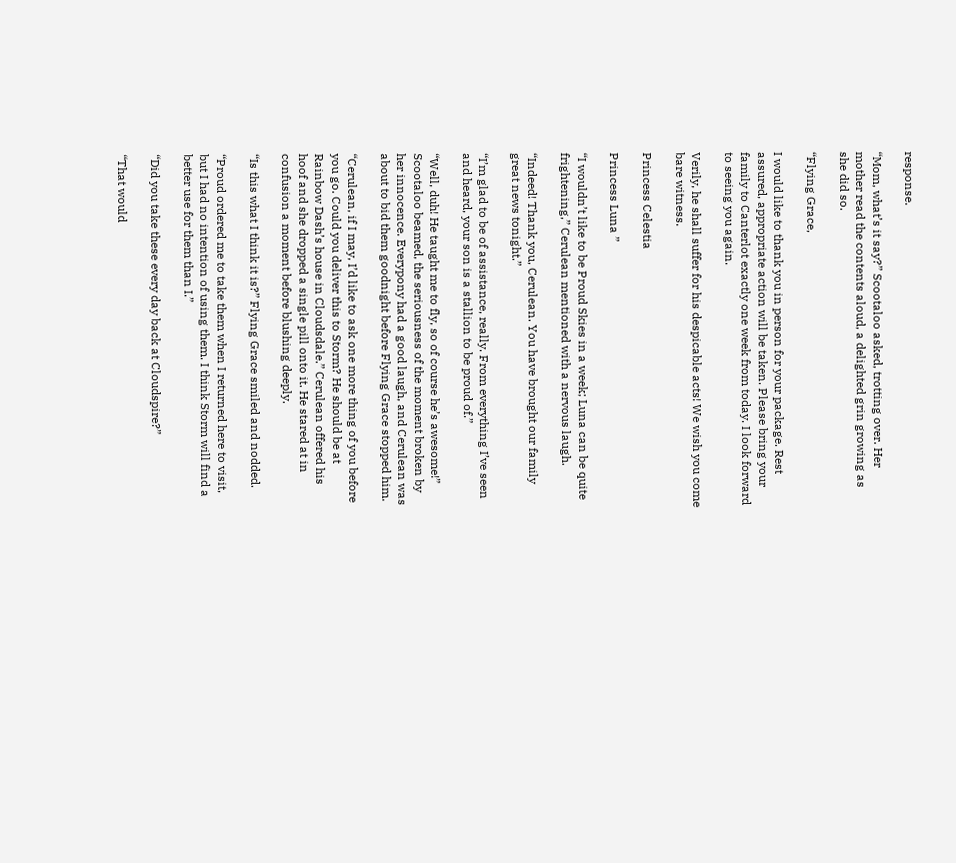response.

“Mom, what’s it say?” Scootaloo asked, trotting over. Her mother read the contents aloud, a delighted grin growing as she did so.

“Flying Grace,

I would like to thank you in person for your package. Rest assured, appropriate action will be taken. Please bring your family to Canterlot exactly one week from today. I look forward to seeing you again.

Verily, he shall suffer for his despicable acts! We wish you come bare witness.

Princess Celestia

Princess Luna ”

“I wouldn’t like to be Proud Skies in a week; Luna can be quite frightening,” Cerulean mentioned with a nervous laugh.

“Indeed! Thank you, Cerulean. You have brought our family great news tonight.”

“I’m glad to be of assistance, really. From everything I’ve seen and heard, your son is a stallion to be proud of.”

“Well, duh! He taught me to fly, so of course he’s awesome!” Scootaloo beamed, the seriousness of the moment broken by her innocence. Everypony had a good laugh, and Cerulean was about to bid them goodnight before Flying Grace stopped him.

“Cerulean, if I may, I’d like to ask one more thing of you before you go. Could you deliver this to Storm? He should be at Rainbow Dash’s house in Cloudsdale.” Cerulean offered his hoof and she dropped a single pill onto it. He stared at in confusion a moment before blushing deeply.

“Is this what I think it is?” Flying Grace smiled and nodded.

“Proud ordered me to take them when I returned here to visit, but I had no intention of using them. I think Storm will find a better use for them than I.”

“Did you take these every day back at Cloudspire?”

“That would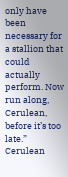only have been necessary for a stallion that could actually perform. Now run along, Cerulean, before it’s too late.” Cerulean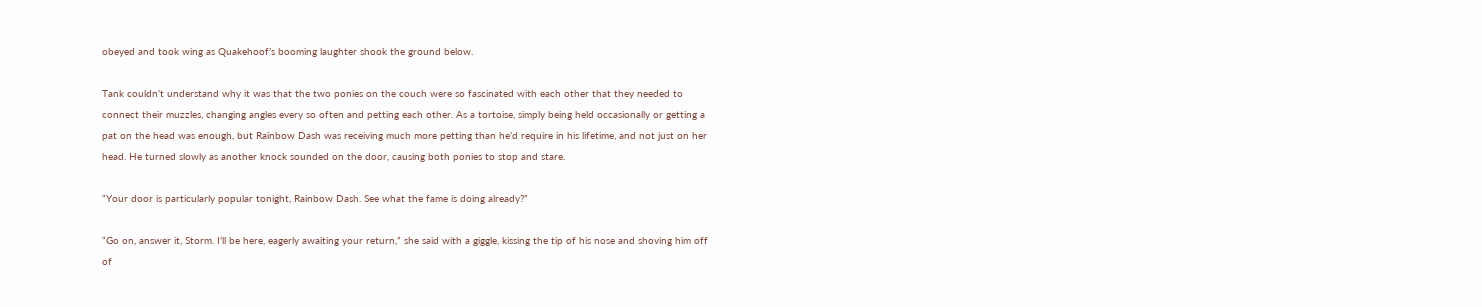obeyed and took wing as Quakehoof’s booming laughter shook the ground below.

Tank couldn’t understand why it was that the two ponies on the couch were so fascinated with each other that they needed to connect their muzzles, changing angles every so often and petting each other. As a tortoise, simply being held occasionally or getting a pat on the head was enough, but Rainbow Dash was receiving much more petting than he’d require in his lifetime, and not just on her head. He turned slowly as another knock sounded on the door, causing both ponies to stop and stare.

“Your door is particularly popular tonight, Rainbow Dash. See what the fame is doing already?”

“Go on, answer it, Storm. I’ll be here, eagerly awaiting your return,” she said with a giggle, kissing the tip of his nose and shoving him off of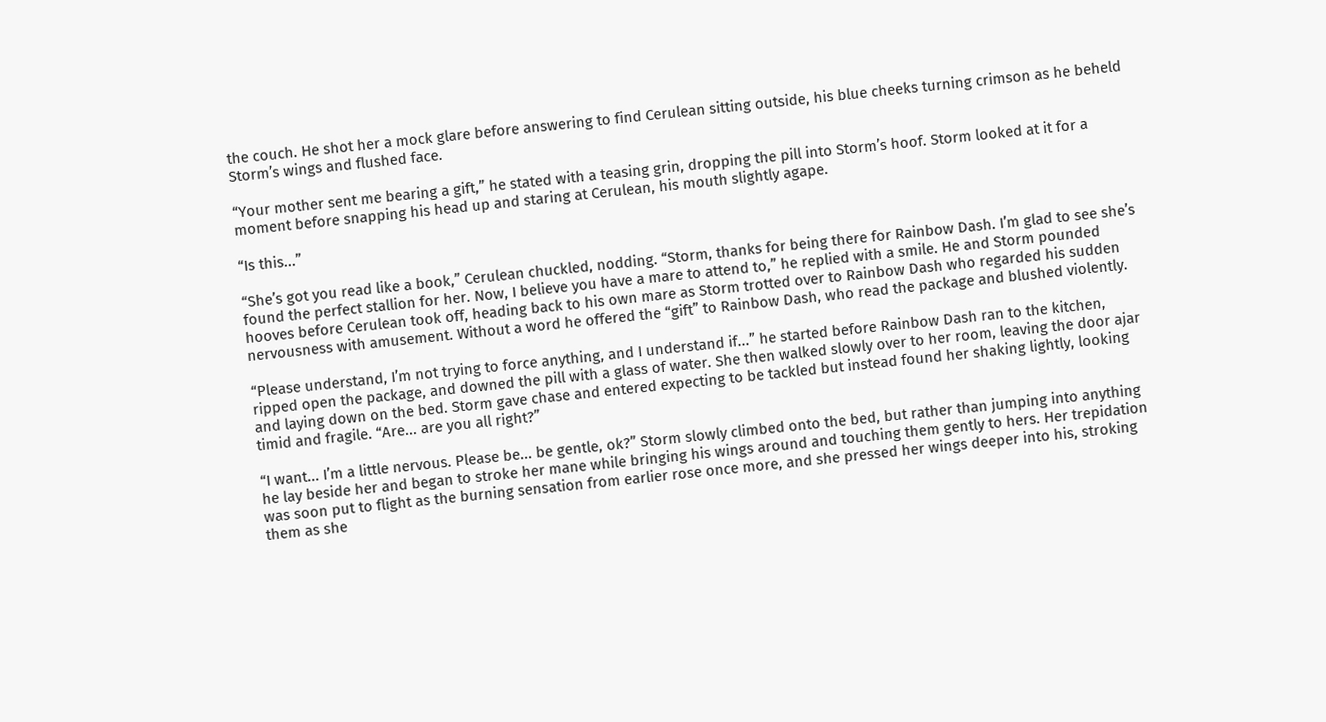the couch. He shot her a mock glare before answering to find Cerulean sitting outside, his blue cheeks turning crimson as he beheld Storm’s wings and flushed face.

“Your mother sent me bearing a gift,” he stated with a teasing grin, dropping the pill into Storm’s hoof. Storm looked at it for a moment before snapping his head up and staring at Cerulean, his mouth slightly agape.

“Is this...”

“She’s got you read like a book,” Cerulean chuckled, nodding. “Storm, thanks for being there for Rainbow Dash. I’m glad to see she’s found the perfect stallion for her. Now, I believe you have a mare to attend to,” he replied with a smile. He and Storm pounded hooves before Cerulean took off, heading back to his own mare as Storm trotted over to Rainbow Dash who regarded his sudden nervousness with amusement. Without a word he offered the “gift” to Rainbow Dash, who read the package and blushed violently.

“Please understand, I’m not trying to force anything, and I understand if...” he started before Rainbow Dash ran to the kitchen, ripped open the package, and downed the pill with a glass of water. She then walked slowly over to her room, leaving the door ajar and laying down on the bed. Storm gave chase and entered expecting to be tackled but instead found her shaking lightly, looking timid and fragile. “Are... are you all right?”

“I want... I’m a little nervous. Please be... be gentle, ok?” Storm slowly climbed onto the bed, but rather than jumping into anything he lay beside her and began to stroke her mane while bringing his wings around and touching them gently to hers. Her trepidation was soon put to flight as the burning sensation from earlier rose once more, and she pressed her wings deeper into his, stroking them as she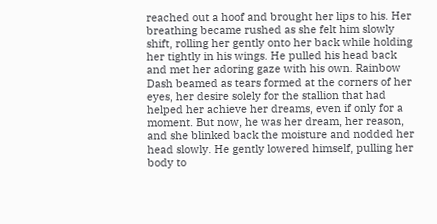reached out a hoof and brought her lips to his. Her breathing became rushed as she felt him slowly shift, rolling her gently onto her back while holding her tightly in his wings. He pulled his head back and met her adoring gaze with his own. Rainbow Dash beamed as tears formed at the corners of her eyes, her desire solely for the stallion that had helped her achieve her dreams, even if only for a moment. But now, he was her dream, her reason, and she blinked back the moisture and nodded her head slowly. He gently lowered himself, pulling her body to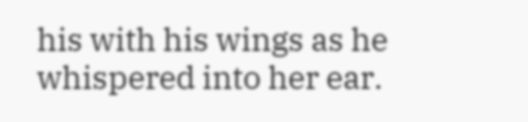his with his wings as he whispered into her ear.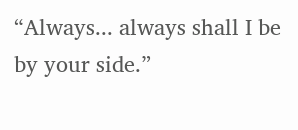“Always... always shall I be by your side.”